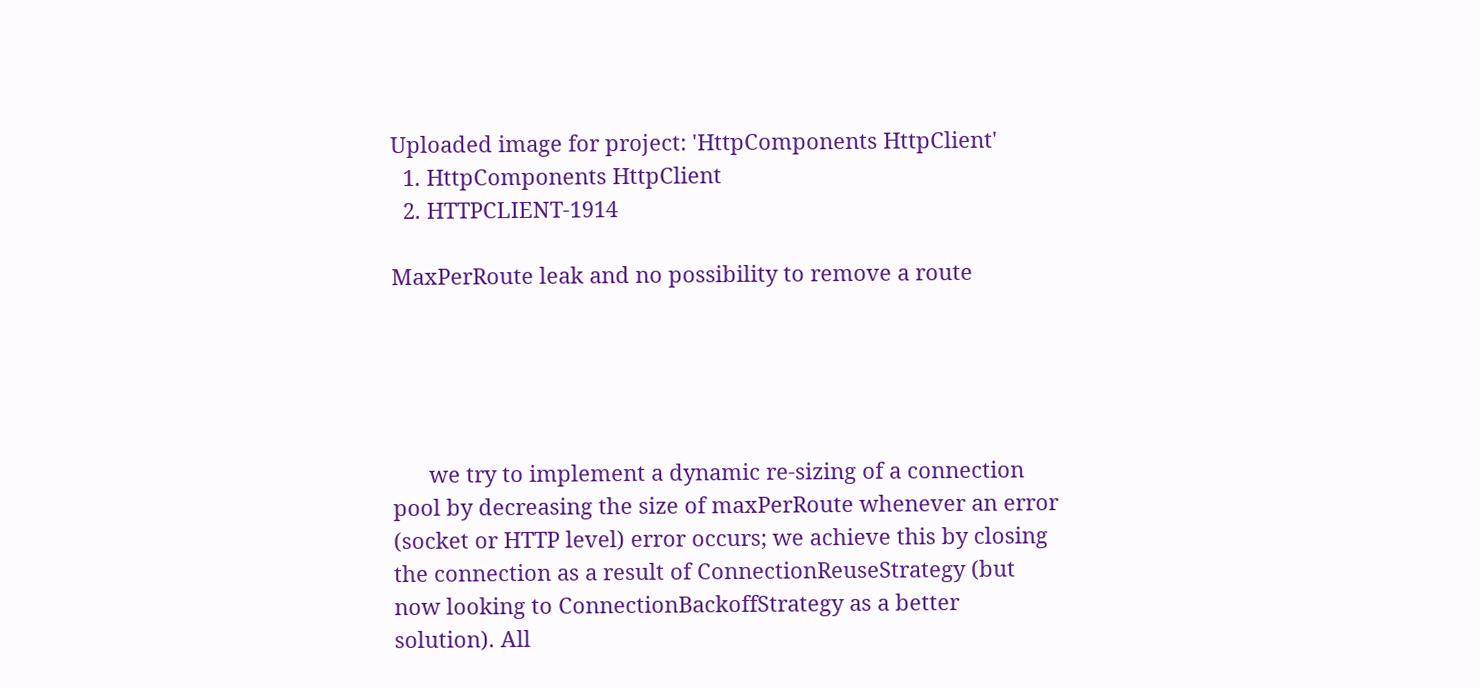Uploaded image for project: 'HttpComponents HttpClient'
  1. HttpComponents HttpClient
  2. HTTPCLIENT-1914

MaxPerRoute leak and no possibility to remove a route





      we try to implement a dynamic re-sizing of a connection pool by decreasing the size of maxPerRoute whenever an error (socket or HTTP level) error occurs; we achieve this by closing the connection as a result of ConnectionReuseStrategy (but now looking to ConnectionBackoffStrategy as a better solution). All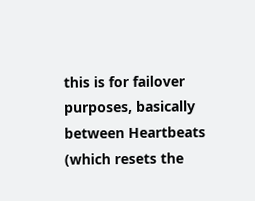this is for failover purposes, basically between Heartbeats (which resets the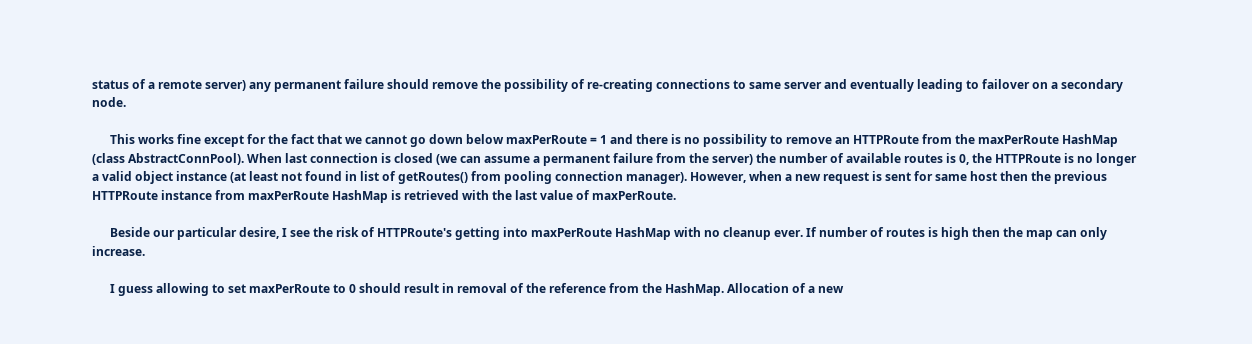status of a remote server) any permanent failure should remove the possibility of re-creating connections to same server and eventually leading to failover on a secondary node.

      This works fine except for the fact that we cannot go down below maxPerRoute = 1 and there is no possibility to remove an HTTPRoute from the maxPerRoute HashMap (class AbstractConnPool). When last connection is closed (we can assume a permanent failure from the server) the number of available routes is 0, the HTTPRoute is no longer a valid object instance (at least not found in list of getRoutes() from pooling connection manager). However, when a new request is sent for same host then the previous HTTPRoute instance from maxPerRoute HashMap is retrieved with the last value of maxPerRoute.

      Beside our particular desire, I see the risk of HTTPRoute's getting into maxPerRoute HashMap with no cleanup ever. If number of routes is high then the map can only increase.

      I guess allowing to set maxPerRoute to 0 should result in removal of the reference from the HashMap. Allocation of a new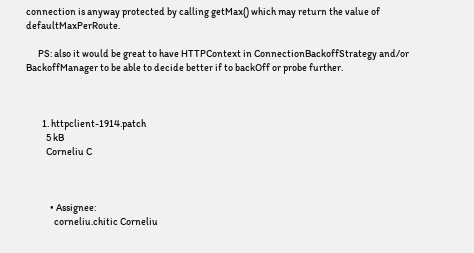connection is anyway protected by calling getMax() which may return the value of defaultMaxPerRoute.

      PS: also it would be great to have HTTPContext in ConnectionBackoffStrategy and/or BackoffManager to be able to decide better if to backOff or probe further.



        1. httpclient-1914.patch
          5 kB
          Corneliu C



            • Assignee:
              corneliu.chitic Corneliu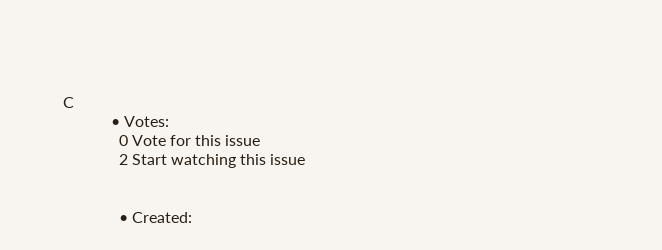C
            • Votes:
              0 Vote for this issue
              2 Start watching this issue


              • Created: